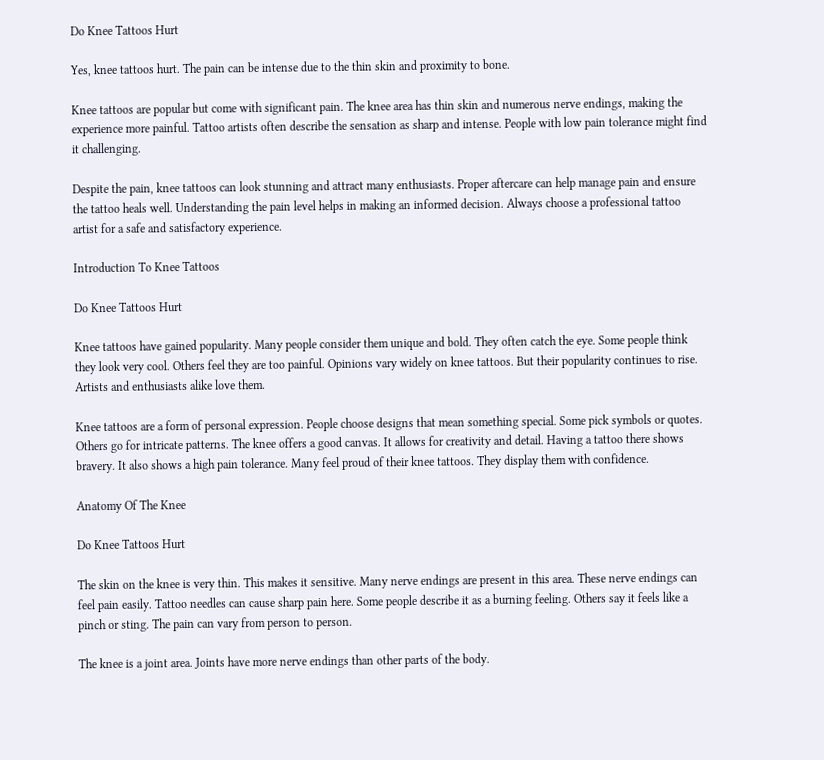Do Knee Tattoos Hurt

Yes, knee tattoos hurt. The pain can be intense due to the thin skin and proximity to bone.

Knee tattoos are popular but come with significant pain. The knee area has thin skin and numerous nerve endings, making the experience more painful. Tattoo artists often describe the sensation as sharp and intense. People with low pain tolerance might find it challenging.

Despite the pain, knee tattoos can look stunning and attract many enthusiasts. Proper aftercare can help manage pain and ensure the tattoo heals well. Understanding the pain level helps in making an informed decision. Always choose a professional tattoo artist for a safe and satisfactory experience.

Introduction To Knee Tattoos

Do Knee Tattoos Hurt

Knee tattoos have gained popularity. Many people consider them unique and bold. They often catch the eye. Some people think they look very cool. Others feel they are too painful. Opinions vary widely on knee tattoos. But their popularity continues to rise. Artists and enthusiasts alike love them.

Knee tattoos are a form of personal expression. People choose designs that mean something special. Some pick symbols or quotes. Others go for intricate patterns. The knee offers a good canvas. It allows for creativity and detail. Having a tattoo there shows bravery. It also shows a high pain tolerance. Many feel proud of their knee tattoos. They display them with confidence.

Anatomy Of The Knee

Do Knee Tattoos Hurt

The skin on the knee is very thin. This makes it sensitive. Many nerve endings are present in this area. These nerve endings can feel pain easily. Tattoo needles can cause sharp pain here. Some people describe it as a burning feeling. Others say it feels like a pinch or sting. The pain can vary from person to person.

The knee is a joint area. Joints have more nerve endings than other parts of the body.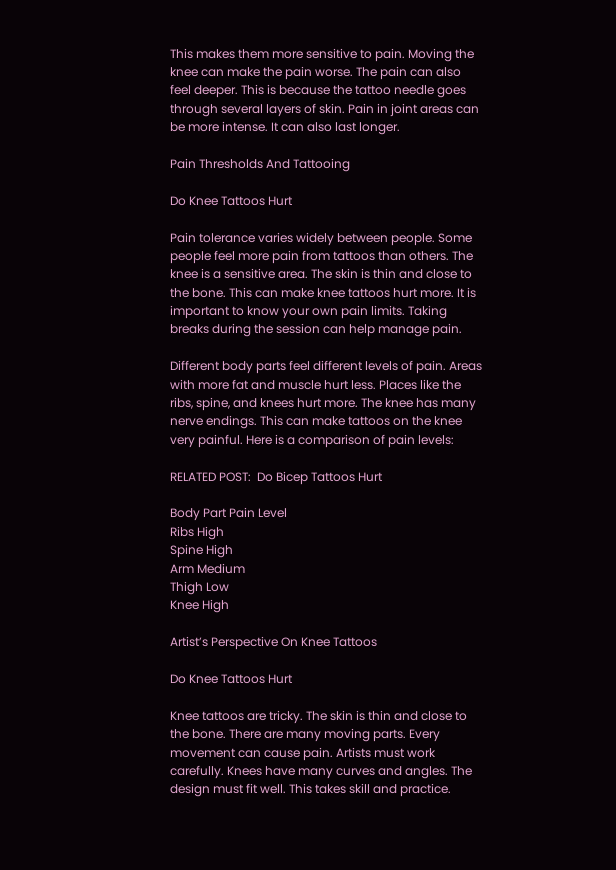This makes them more sensitive to pain. Moving the knee can make the pain worse. The pain can also feel deeper. This is because the tattoo needle goes through several layers of skin. Pain in joint areas can be more intense. It can also last longer.

Pain Thresholds And Tattooing

Do Knee Tattoos Hurt

Pain tolerance varies widely between people. Some people feel more pain from tattoos than others. The knee is a sensitive area. The skin is thin and close to the bone. This can make knee tattoos hurt more. It is important to know your own pain limits. Taking breaks during the session can help manage pain.

Different body parts feel different levels of pain. Areas with more fat and muscle hurt less. Places like the ribs, spine, and knees hurt more. The knee has many nerve endings. This can make tattoos on the knee very painful. Here is a comparison of pain levels:

RELATED POST:  Do Bicep Tattoos Hurt

Body Part Pain Level
Ribs High
Spine High
Arm Medium
Thigh Low
Knee High

Artist’s Perspective On Knee Tattoos

Do Knee Tattoos Hurt

Knee tattoos are tricky. The skin is thin and close to the bone. There are many moving parts. Every movement can cause pain. Artists must work carefully. Knees have many curves and angles. The design must fit well. This takes skill and practice.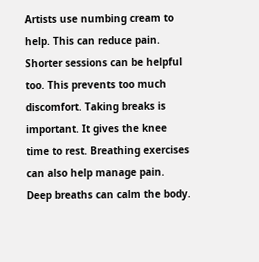Artists use numbing cream to help. This can reduce pain. Shorter sessions can be helpful too. This prevents too much discomfort. Taking breaks is important. It gives the knee time to rest. Breathing exercises can also help manage pain. Deep breaths can calm the body.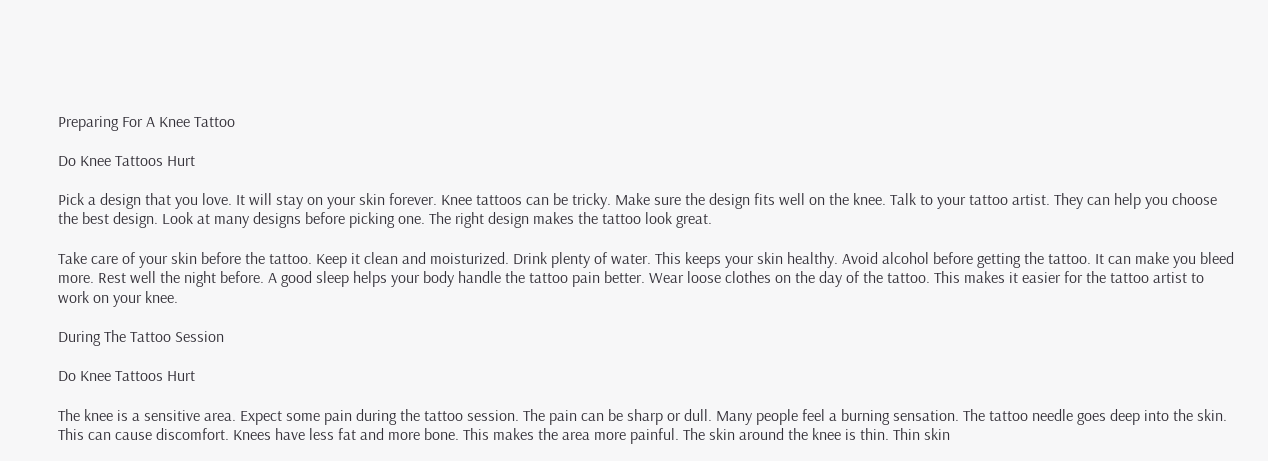Preparing For A Knee Tattoo

Do Knee Tattoos Hurt

Pick a design that you love. It will stay on your skin forever. Knee tattoos can be tricky. Make sure the design fits well on the knee. Talk to your tattoo artist. They can help you choose the best design. Look at many designs before picking one. The right design makes the tattoo look great.

Take care of your skin before the tattoo. Keep it clean and moisturized. Drink plenty of water. This keeps your skin healthy. Avoid alcohol before getting the tattoo. It can make you bleed more. Rest well the night before. A good sleep helps your body handle the tattoo pain better. Wear loose clothes on the day of the tattoo. This makes it easier for the tattoo artist to work on your knee.

During The Tattoo Session

Do Knee Tattoos Hurt

The knee is a sensitive area. Expect some pain during the tattoo session. The pain can be sharp or dull. Many people feel a burning sensation. The tattoo needle goes deep into the skin. This can cause discomfort. Knees have less fat and more bone. This makes the area more painful. The skin around the knee is thin. Thin skin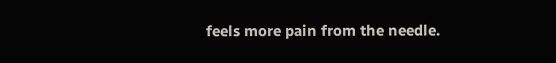feels more pain from the needle.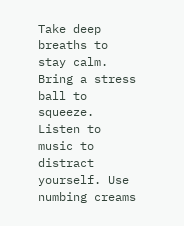Take deep breaths to stay calm. Bring a stress ball to squeeze. Listen to music to distract yourself. Use numbing creams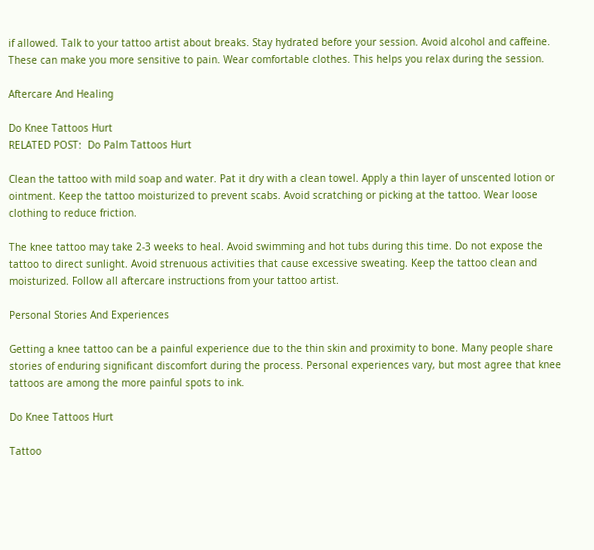if allowed. Talk to your tattoo artist about breaks. Stay hydrated before your session. Avoid alcohol and caffeine. These can make you more sensitive to pain. Wear comfortable clothes. This helps you relax during the session.

Aftercare And Healing

Do Knee Tattoos Hurt
RELATED POST:  Do Palm Tattoos Hurt

Clean the tattoo with mild soap and water. Pat it dry with a clean towel. Apply a thin layer of unscented lotion or ointment. Keep the tattoo moisturized to prevent scabs. Avoid scratching or picking at the tattoo. Wear loose clothing to reduce friction.

The knee tattoo may take 2-3 weeks to heal. Avoid swimming and hot tubs during this time. Do not expose the tattoo to direct sunlight. Avoid strenuous activities that cause excessive sweating. Keep the tattoo clean and moisturized. Follow all aftercare instructions from your tattoo artist.

Personal Stories And Experiences

Getting a knee tattoo can be a painful experience due to the thin skin and proximity to bone. Many people share stories of enduring significant discomfort during the process. Personal experiences vary, but most agree that knee tattoos are among the more painful spots to ink.

Do Knee Tattoos Hurt

Tattoo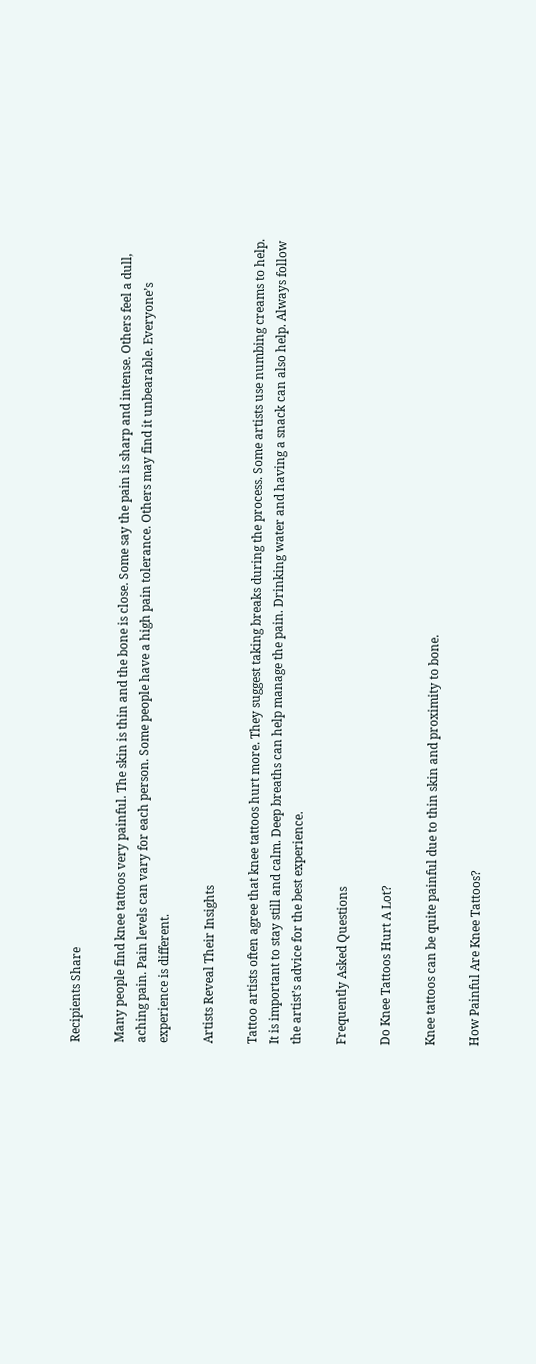Recipients Share

Many people find knee tattoos very painful. The skin is thin and the bone is close. Some say the pain is sharp and intense. Others feel a dull, aching pain. Pain levels can vary for each person. Some people have a high pain tolerance. Others may find it unbearable. Everyone’s experience is different.

Artists Reveal Their Insights

Tattoo artists often agree that knee tattoos hurt more. They suggest taking breaks during the process. Some artists use numbing creams to help. It is important to stay still and calm. Deep breaths can help manage the pain. Drinking water and having a snack can also help. Always follow the artist’s advice for the best experience.

Frequently Asked Questions

Do Knee Tattoos Hurt A Lot?

Knee tattoos can be quite painful due to thin skin and proximity to bone.

How Painful Are Knee Tattoos?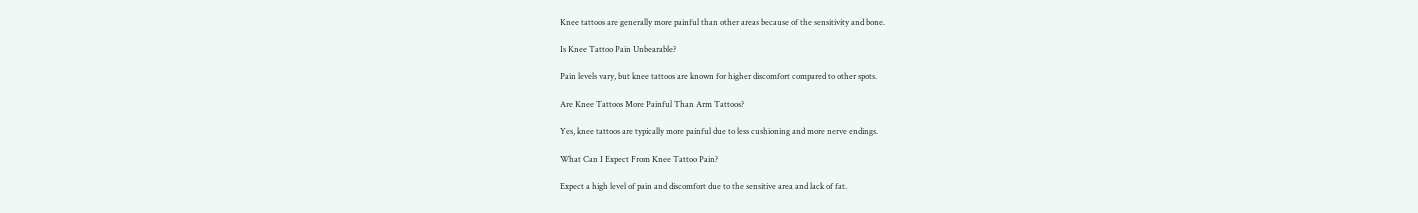Knee tattoos are generally more painful than other areas because of the sensitivity and bone.

Is Knee Tattoo Pain Unbearable?

Pain levels vary, but knee tattoos are known for higher discomfort compared to other spots.

Are Knee Tattoos More Painful Than Arm Tattoos?

Yes, knee tattoos are typically more painful due to less cushioning and more nerve endings.

What Can I Expect From Knee Tattoo Pain?

Expect a high level of pain and discomfort due to the sensitive area and lack of fat.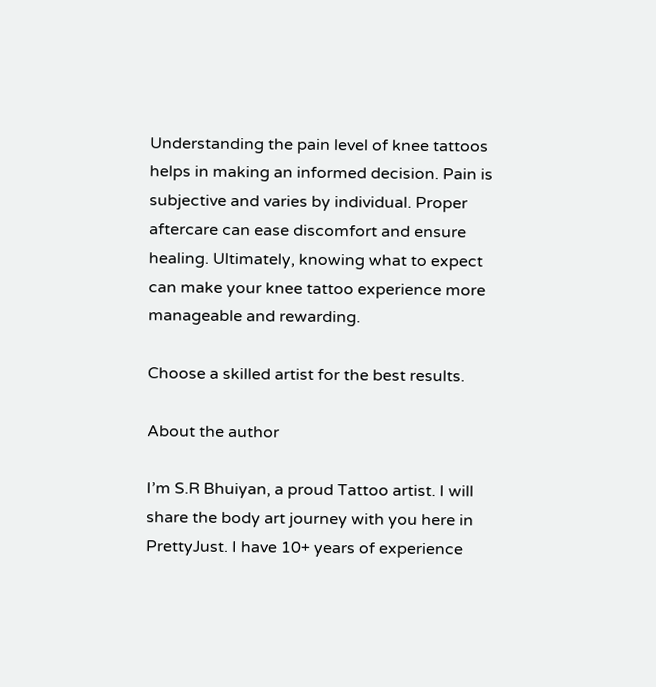Understanding the pain level of knee tattoos helps in making an informed decision. Pain is subjective and varies by individual. Proper aftercare can ease discomfort and ensure healing. Ultimately, knowing what to expect can make your knee tattoo experience more manageable and rewarding.

Choose a skilled artist for the best results.

About the author

I’m S.R Bhuiyan, a proud Tattoo artist. I will share the body art journey with you here in PrettyJust. I have 10+ years of experience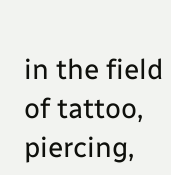in the field of tattoo, piercing,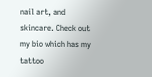nail art, and skincare. Check out my bio which has my tattoo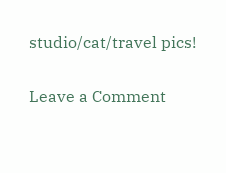studio/cat/travel pics!

Leave a Comment